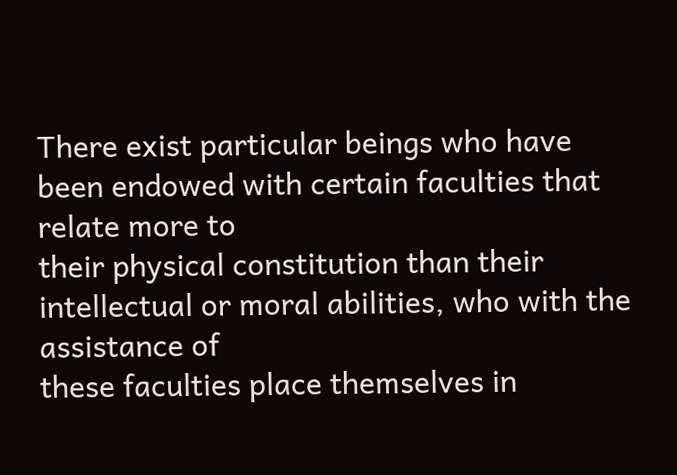There exist particular beings who have been endowed with certain faculties that relate more to
their physical constitution than their intellectual or moral abilities, who with the assistance of
these faculties place themselves in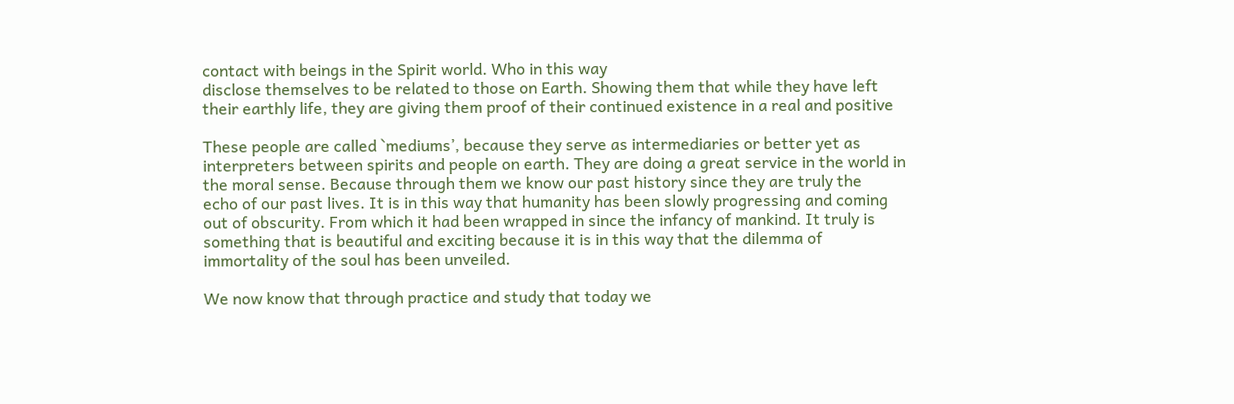contact with beings in the Spirit world. Who in this way
disclose themselves to be related to those on Earth. Showing them that while they have left
their earthly life, they are giving them proof of their continued existence in a real and positive

These people are called `mediums’, because they serve as intermediaries or better yet as
interpreters between spirits and people on earth. They are doing a great service in the world in
the moral sense. Because through them we know our past history since they are truly the
echo of our past lives. It is in this way that humanity has been slowly progressing and coming
out of obscurity. From which it had been wrapped in since the infancy of mankind. It truly is
something that is beautiful and exciting because it is in this way that the dilemma of
immortality of the soul has been unveiled.

We now know that through practice and study that today we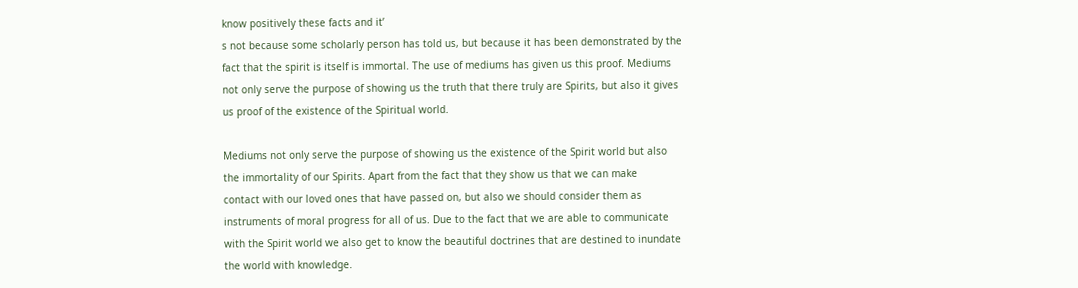know positively these facts and it’
s not because some scholarly person has told us, but because it has been demonstrated by the
fact that the spirit is itself is immortal. The use of mediums has given us this proof. Mediums
not only serve the purpose of showing us the truth that there truly are Spirits, but also it gives
us proof of the existence of the Spiritual world.

Mediums not only serve the purpose of showing us the existence of the Spirit world but also
the immortality of our Spirits. Apart from the fact that they show us that we can make
contact with our loved ones that have passed on, but also we should consider them as
instruments of moral progress for all of us. Due to the fact that we are able to communicate
with the Spirit world we also get to know the beautiful doctrines that are destined to inundate
the world with knowledge.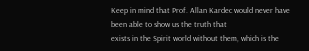Keep in mind that Prof. Allan Kardec would never have been able to show us the truth that
exists in the Spirit world without them, which is the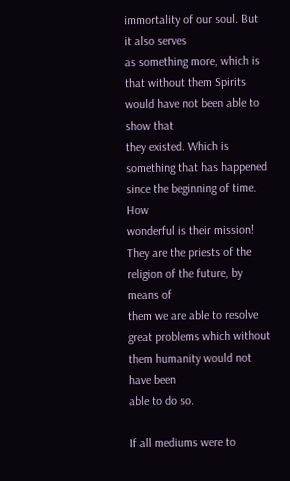immortality of our soul. But it also serves
as something more, which is that without them Spirits would have not been able to show that
they existed. Which is something that has happened since the beginning of time. How
wonderful is their mission! They are the priests of the religion of the future, by means of
them we are able to resolve great problems which without them humanity would not have been
able to do so.

If all mediums were to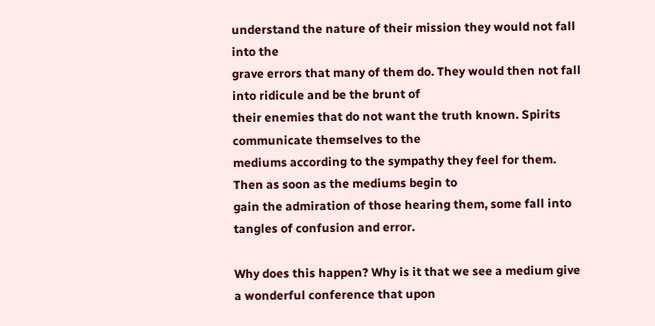understand the nature of their mission they would not fall into the
grave errors that many of them do. They would then not fall into ridicule and be the brunt of
their enemies that do not want the truth known. Spirits communicate themselves to the
mediums according to the sympathy they feel for them. Then as soon as the mediums begin to
gain the admiration of those hearing them, some fall into tangles of confusion and error.

Why does this happen? Why is it that we see a medium give a wonderful conference that upon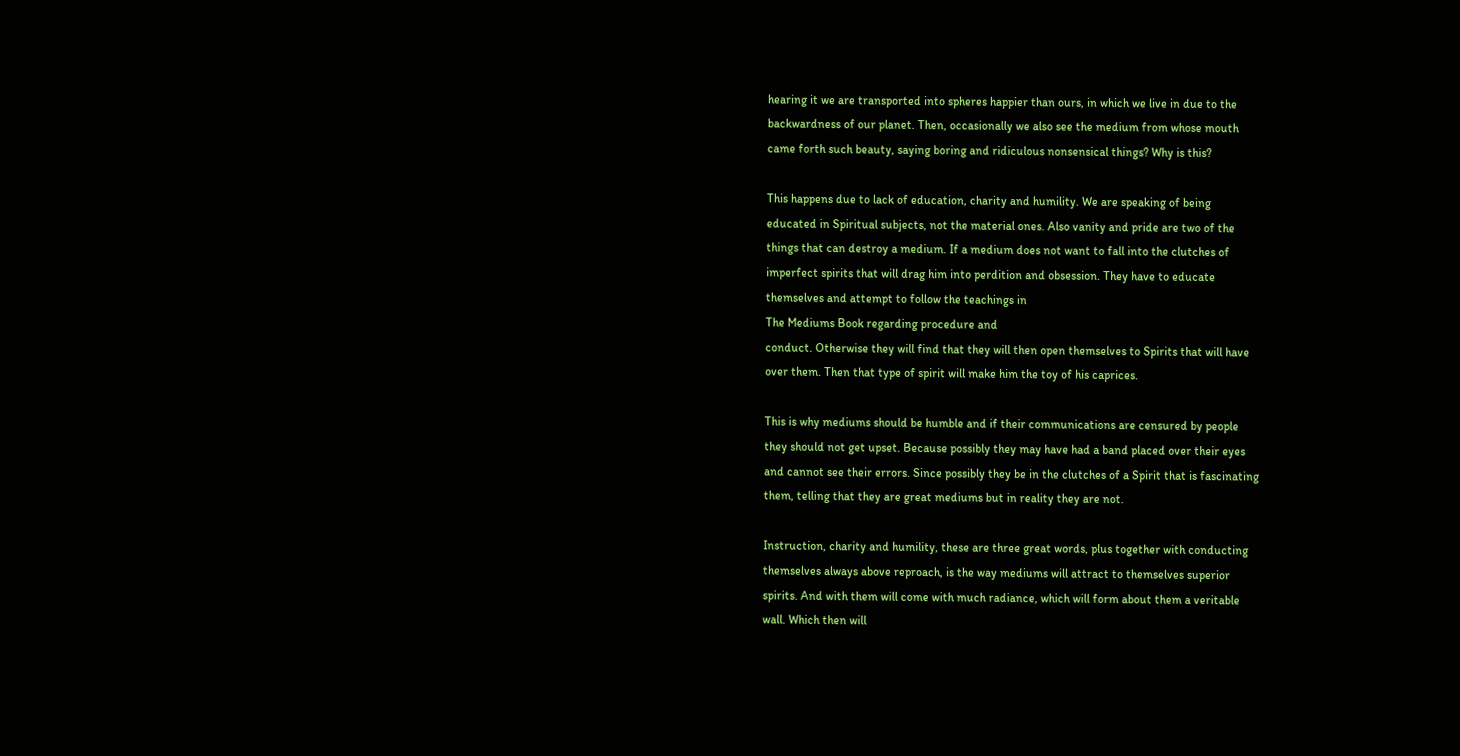hearing it we are transported into spheres happier than ours, in which we live in due to the
backwardness of our planet. Then, occasionally we also see the medium from whose mouth
came forth such beauty, saying boring and ridiculous nonsensical things? Why is this?

This happens due to lack of education, charity and humility. We are speaking of being
educated in Spiritual subjects, not the material ones. Also vanity and pride are two of the
things that can destroy a medium. If a medium does not want to fall into the clutches of
imperfect spirits that will drag him into perdition and obsession. They have to educate
themselves and attempt to follow the teachings in
The Mediums Book regarding procedure and
conduct. Otherwise they will find that they will then open themselves to Spirits that will have
over them. Then that type of spirit will make him the toy of his caprices.

This is why mediums should be humble and if their communications are censured by people
they should not get upset. Because possibly they may have had a band placed over their eyes
and cannot see their errors. Since possibly they be in the clutches of a Spirit that is fascinating
them, telling that they are great mediums but in reality they are not.

Instruction, charity and humility, these are three great words, plus together with conducting
themselves always above reproach, is the way mediums will attract to themselves superior
spirits. And with them will come with much radiance, which will form about them a veritable
wall. Which then will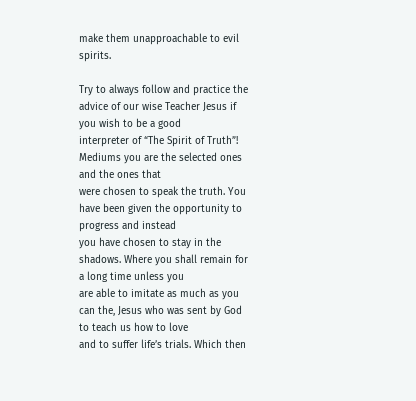make them unapproachable to evil spirits.

Try to always follow and practice the advice of our wise Teacher Jesus if you wish to be a good
interpreter of “The Spirit of Truth”! Mediums you are the selected ones and the ones that
were chosen to speak the truth. You have been given the opportunity to progress and instead
you have chosen to stay in the shadows. Where you shall remain for a long time unless you
are able to imitate as much as you can the, Jesus who was sent by God to teach us how to love
and to suffer life’s trials. Which then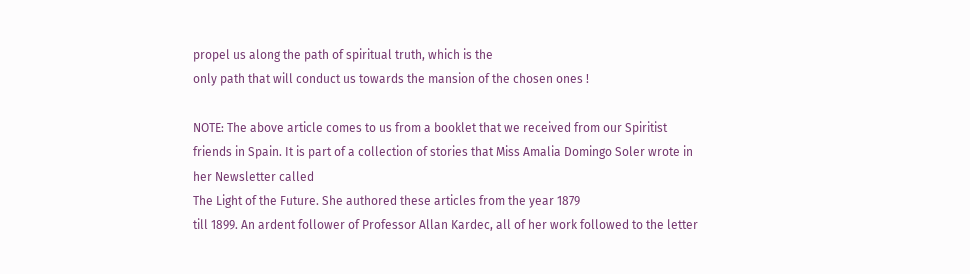propel us along the path of spiritual truth, which is the
only path that will conduct us towards the mansion of the chosen ones !

NOTE: The above article comes to us from a booklet that we received from our Spiritist
friends in Spain. It is part of a collection of stories that Miss Amalia Domingo Soler wrote in
her Newsletter called
The Light of the Future. She authored these articles from the year 1879
till 1899. An ardent follower of Professor Allan Kardec, all of her work followed to the letter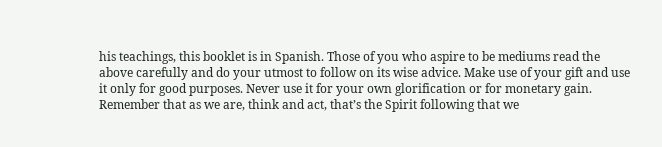his teachings, this booklet is in Spanish. Those of you who aspire to be mediums read the
above carefully and do your utmost to follow on its wise advice. Make use of your gift and use
it only for good purposes. Never use it for your own glorification or for monetary gain.
Remember that as we are, think and act, that’s the Spirit following that we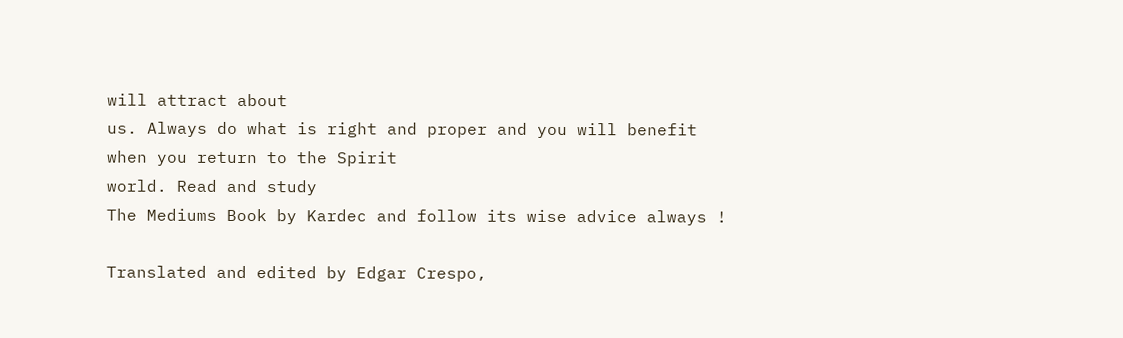will attract about
us. Always do what is right and proper and you will benefit when you return to the Spirit
world. Read and study
The Mediums Book by Kardec and follow its wise advice always !

Translated and edited by Edgar Crespo,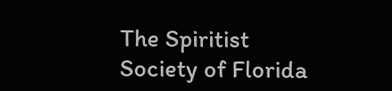The Spiritist Society of Florida